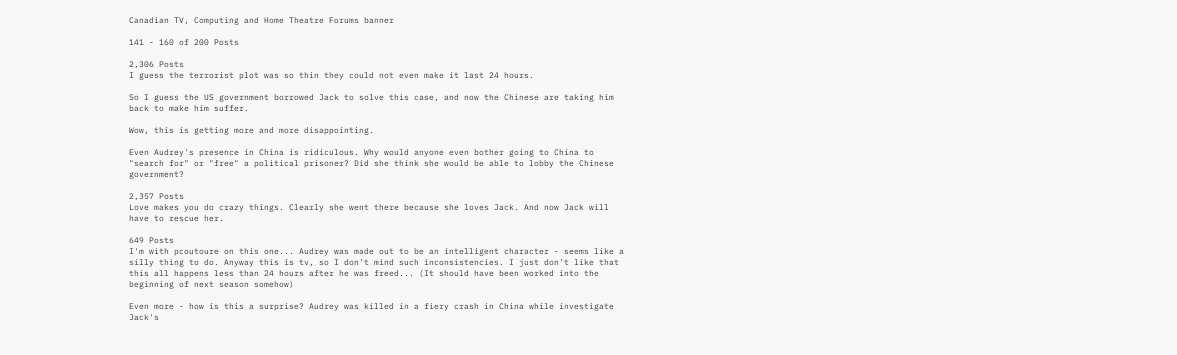Canadian TV, Computing and Home Theatre Forums banner

141 - 160 of 200 Posts

2,306 Posts
I guess the terrorist plot was so thin they could not even make it last 24 hours.

So I guess the US government borrowed Jack to solve this case, and now the Chinese are taking him back to make him suffer.

Wow, this is getting more and more disappointing.

Even Audrey's presence in China is ridiculous. Why would anyone even bother going to China to "search for" or "free" a political prisoner? Did she think she would be able to lobby the Chinese government?

2,357 Posts
Love makes you do crazy things. Clearly she went there because she loves Jack. And now Jack will have to rescue her.

649 Posts
I'm with pcoutoure on this one... Audrey was made out to be an intelligent character - seems like a silly thing to do. Anyway this is tv, so I don't mind such inconsistencies. I just don't like that this all happens less than 24 hours after he was freed... (It should have been worked into the beginning of next season somehow)

Even more - how is this a surprise? Audrey was killed in a fiery crash in China while investigate Jack's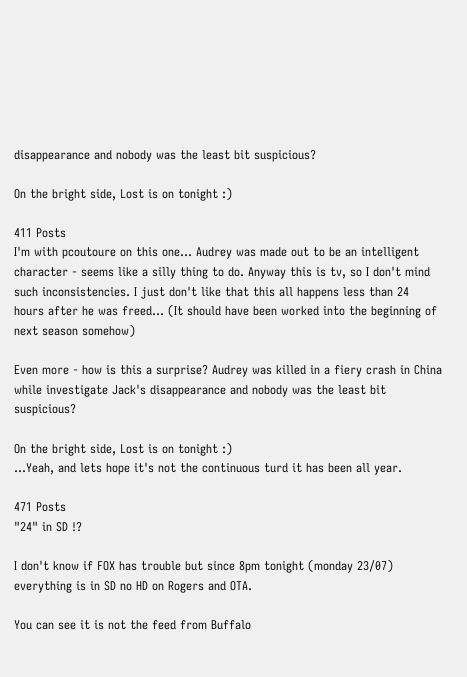disappearance and nobody was the least bit suspicious?

On the bright side, Lost is on tonight :)

411 Posts
I'm with pcoutoure on this one... Audrey was made out to be an intelligent character - seems like a silly thing to do. Anyway this is tv, so I don't mind such inconsistencies. I just don't like that this all happens less than 24 hours after he was freed... (It should have been worked into the beginning of next season somehow)

Even more - how is this a surprise? Audrey was killed in a fiery crash in China while investigate Jack's disappearance and nobody was the least bit suspicious?

On the bright side, Lost is on tonight :)
...Yeah, and lets hope it's not the continuous turd it has been all year.

471 Posts
"24" in SD !?

I don't know if FOX has trouble but since 8pm tonight (monday 23/07) everything is in SD no HD on Rogers and OTA.

You can see it is not the feed from Buffalo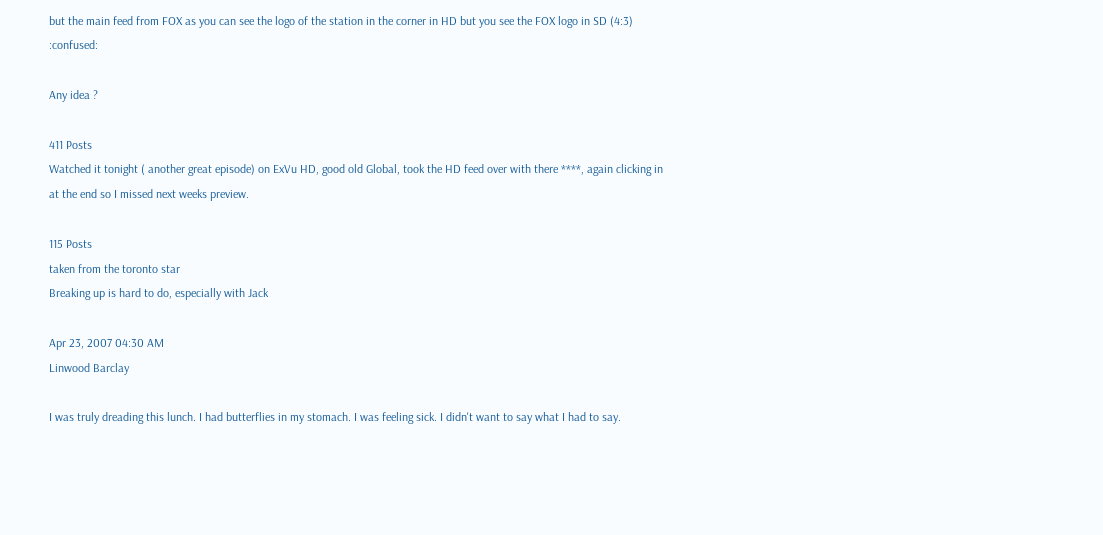but the main feed from FOX as you can see the logo of the station in the corner in HD but you see the FOX logo in SD (4:3) :confused:

Any idea ?

411 Posts
Watched it tonight ( another great episode) on ExVu HD, good old Global, took the HD feed over with there ****, again clicking in at the end so I missed next weeks preview.

115 Posts
taken from the toronto star
Breaking up is hard to do, especially with Jack

Apr 23, 2007 04:30 AM
Linwood Barclay

I was truly dreading this lunch. I had butterflies in my stomach. I was feeling sick. I didn't want to say what I had to say.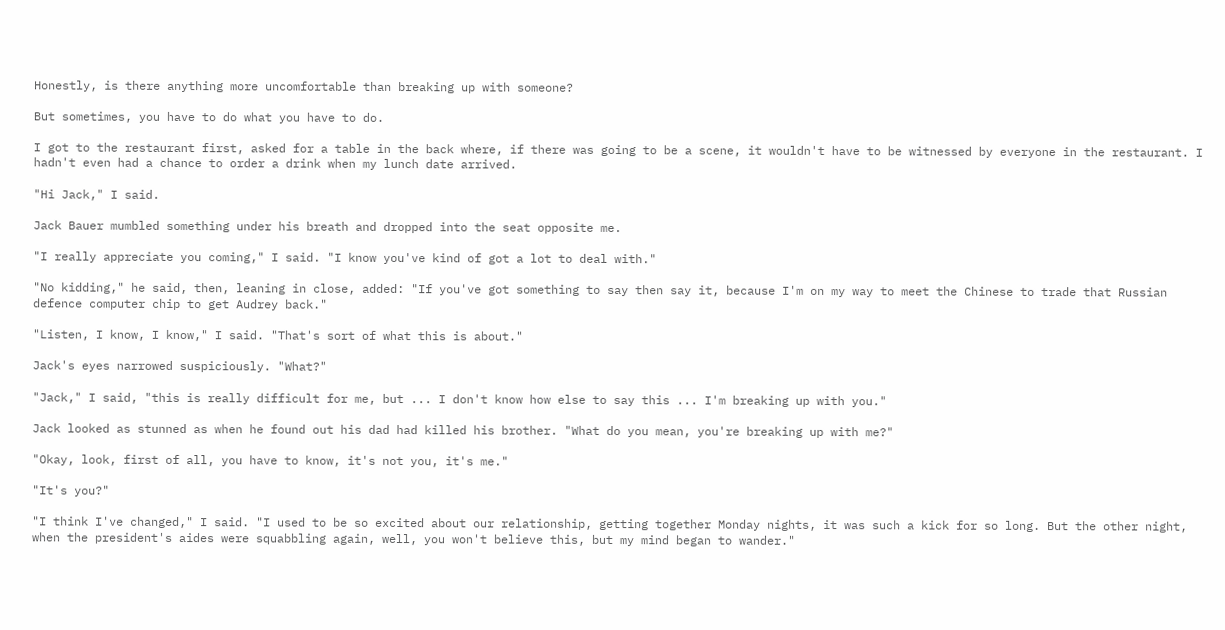Honestly, is there anything more uncomfortable than breaking up with someone?

But sometimes, you have to do what you have to do.

I got to the restaurant first, asked for a table in the back where, if there was going to be a scene, it wouldn't have to be witnessed by everyone in the restaurant. I hadn't even had a chance to order a drink when my lunch date arrived.

"Hi Jack," I said.

Jack Bauer mumbled something under his breath and dropped into the seat opposite me.

"I really appreciate you coming," I said. "I know you've kind of got a lot to deal with."

"No kidding," he said, then, leaning in close, added: "If you've got something to say then say it, because I'm on my way to meet the Chinese to trade that Russian defence computer chip to get Audrey back."

"Listen, I know, I know," I said. "That's sort of what this is about."

Jack's eyes narrowed suspiciously. "What?"

"Jack," I said, "this is really difficult for me, but ... I don't know how else to say this ... I'm breaking up with you."

Jack looked as stunned as when he found out his dad had killed his brother. "What do you mean, you're breaking up with me?"

"Okay, look, first of all, you have to know, it's not you, it's me."

"It's you?"

"I think I've changed," I said. "I used to be so excited about our relationship, getting together Monday nights, it was such a kick for so long. But the other night, when the president's aides were squabbling again, well, you won't believe this, but my mind began to wander."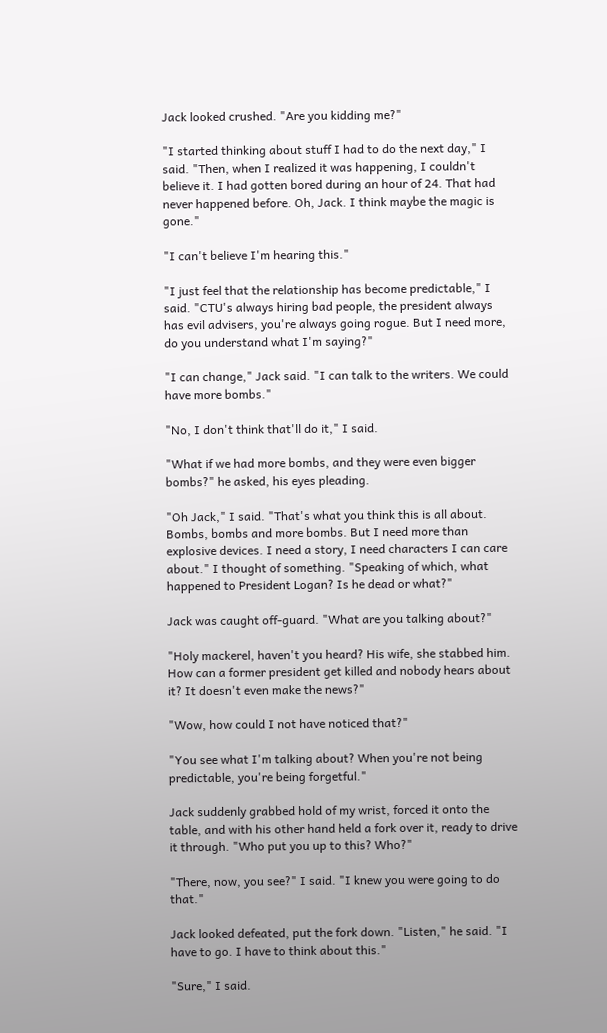Jack looked crushed. "Are you kidding me?"

"I started thinking about stuff I had to do the next day," I said. "Then, when I realized it was happening, I couldn't believe it. I had gotten bored during an hour of 24. That had never happened before. Oh, Jack. I think maybe the magic is gone."

"I can't believe I'm hearing this."

"I just feel that the relationship has become predictable," I said. "CTU's always hiring bad people, the president always has evil advisers, you're always going rogue. But I need more, do you understand what I'm saying?"

"I can change," Jack said. "I can talk to the writers. We could have more bombs."

"No, I don't think that'll do it," I said.

"What if we had more bombs, and they were even bigger bombs?" he asked, his eyes pleading.

"Oh Jack," I said. "That's what you think this is all about. Bombs, bombs and more bombs. But I need more than explosive devices. I need a story, I need characters I can care about." I thought of something. "Speaking of which, what happened to President Logan? Is he dead or what?"

Jack was caught off-guard. "What are you talking about?"

"Holy mackerel, haven't you heard? His wife, she stabbed him. How can a former president get killed and nobody hears about it? It doesn't even make the news?"

"Wow, how could I not have noticed that?"

"You see what I'm talking about? When you're not being predictable, you're being forgetful."

Jack suddenly grabbed hold of my wrist, forced it onto the table, and with his other hand held a fork over it, ready to drive it through. "Who put you up to this? Who?"

"There, now, you see?" I said. "I knew you were going to do that."

Jack looked defeated, put the fork down. "Listen," he said. "I have to go. I have to think about this."

"Sure," I said.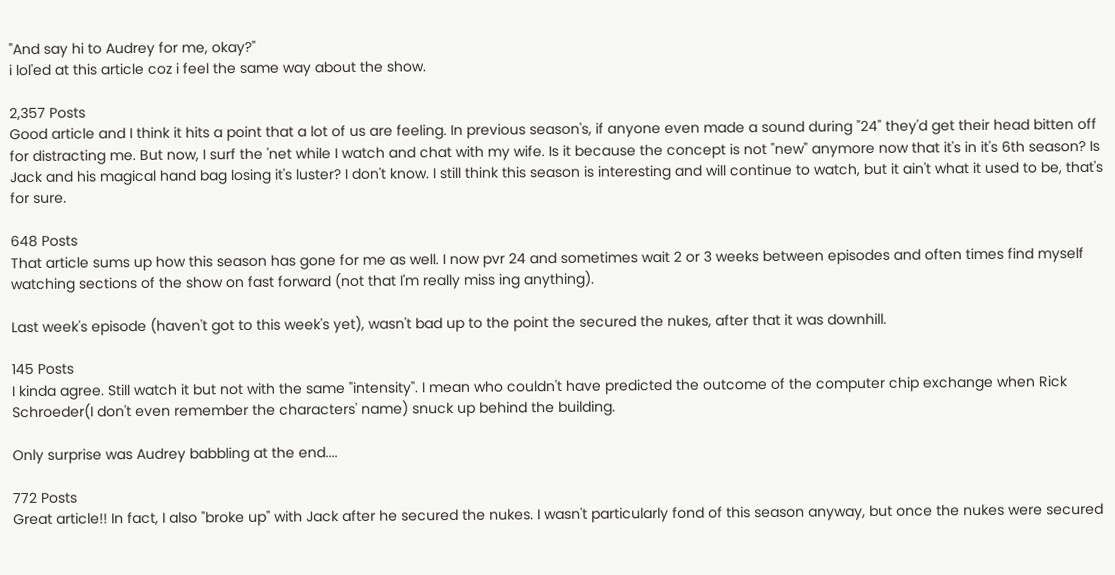"And say hi to Audrey for me, okay?"
i lol'ed at this article coz i feel the same way about the show.

2,357 Posts
Good article and I think it hits a point that a lot of us are feeling. In previous season's, if anyone even made a sound during "24" they'd get their head bitten off for distracting me. But now, I surf the 'net while I watch and chat with my wife. Is it because the concept is not "new" anymore now that it's in it's 6th season? Is Jack and his magical hand bag losing it's luster? I don't know. I still think this season is interesting and will continue to watch, but it ain't what it used to be, that's for sure.

648 Posts
That article sums up how this season has gone for me as well. I now pvr 24 and sometimes wait 2 or 3 weeks between episodes and often times find myself watching sections of the show on fast forward (not that I'm really miss ing anything).

Last week's episode (haven't got to this week's yet), wasn't bad up to the point the secured the nukes, after that it was downhill.

145 Posts
I kinda agree. Still watch it but not with the same "intensity". I mean who couldn't have predicted the outcome of the computer chip exchange when Rick Schroeder(I don't even remember the characters' name) snuck up behind the building.

Only surprise was Audrey babbling at the end....

772 Posts
Great article!! In fact, I also "broke up" with Jack after he secured the nukes. I wasn't particularly fond of this season anyway, but once the nukes were secured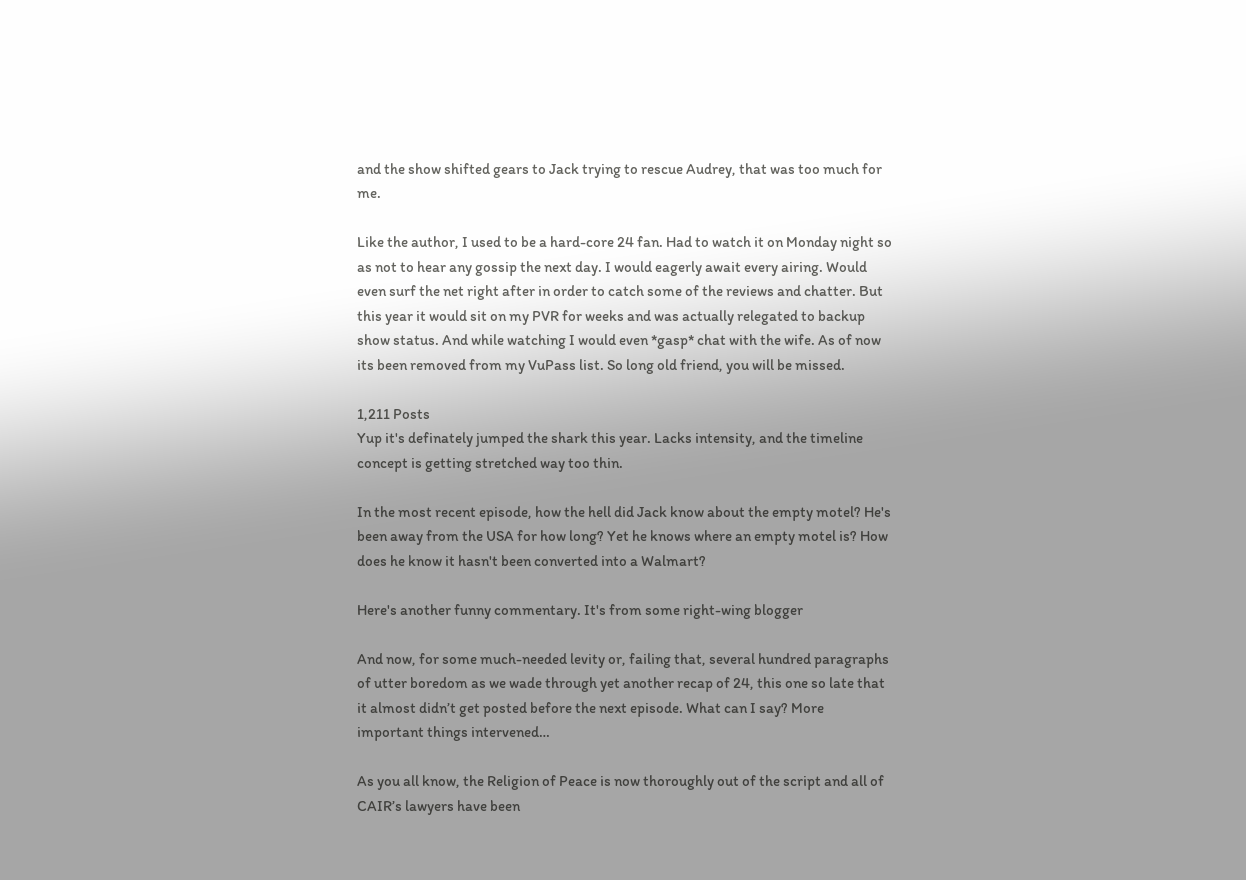and the show shifted gears to Jack trying to rescue Audrey, that was too much for me.

Like the author, I used to be a hard-core 24 fan. Had to watch it on Monday night so as not to hear any gossip the next day. I would eagerly await every airing. Would even surf the net right after in order to catch some of the reviews and chatter. But this year it would sit on my PVR for weeks and was actually relegated to backup show status. And while watching I would even *gasp* chat with the wife. As of now its been removed from my VuPass list. So long old friend, you will be missed.

1,211 Posts
Yup it's definately jumped the shark this year. Lacks intensity, and the timeline concept is getting stretched way too thin.

In the most recent episode, how the hell did Jack know about the empty motel? He's been away from the USA for how long? Yet he knows where an empty motel is? How does he know it hasn't been converted into a Walmart?

Here's another funny commentary. It's from some right-wing blogger

And now, for some much-needed levity or, failing that, several hundred paragraphs of utter boredom as we wade through yet another recap of 24, this one so late that it almost didn’t get posted before the next episode. What can I say? More important things intervened…

As you all know, the Religion of Peace is now thoroughly out of the script and all of CAIR’s lawyers have been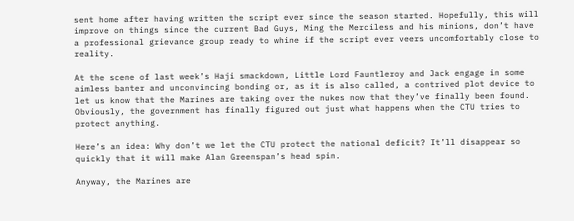sent home after having written the script ever since the season started. Hopefully, this will improve on things since the current Bad Guys, Ming the Merciless and his minions, don’t have a professional grievance group ready to whine if the script ever veers uncomfortably close to reality.

At the scene of last week’s Haji smackdown, Little Lord Fauntleroy and Jack engage in some aimless banter and unconvincing bonding or, as it is also called, a contrived plot device to let us know that the Marines are taking over the nukes now that they’ve finally been found. Obviously, the government has finally figured out just what happens when the CTU tries to protect anything.

Here’s an idea: Why don’t we let the CTU protect the national deficit? It’ll disappear so quickly that it will make Alan Greenspan’s head spin.

Anyway, the Marines are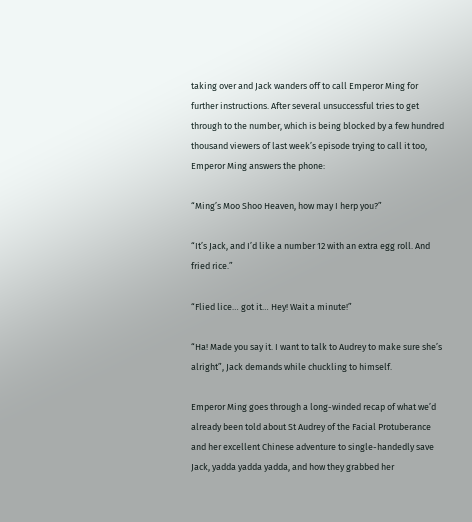taking over and Jack wanders off to call Emperor Ming for further instructions. After several unsuccessful tries to get through to the number, which is being blocked by a few hundred thousand viewers of last week’s episode trying to call it too, Emperor Ming answers the phone:

“Ming’s Moo Shoo Heaven, how may I herp you?”

“It’s Jack, and I’d like a number 12 with an extra egg roll. And fried rice.”

“Flied lice… got it… Hey! Wait a minute!”

“Ha! Made you say it. I want to talk to Audrey to make sure she’s alright”, Jack demands while chuckling to himself.

Emperor Ming goes through a long-winded recap of what we’d already been told about St Audrey of the Facial Protuberance and her excellent Chinese adventure to single-handedly save Jack, yadda yadda yadda, and how they grabbed her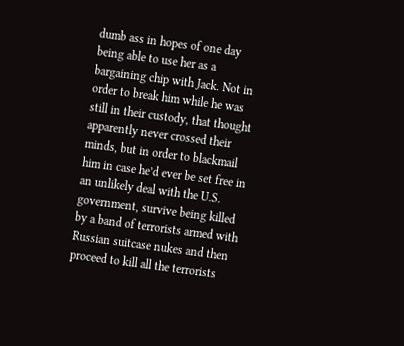dumb ass in hopes of one day being able to use her as a bargaining chip with Jack. Not in order to break him while he was still in their custody, that thought apparently never crossed their minds, but in order to blackmail him in case he’d ever be set free in an unlikely deal with the U.S. government, survive being killed by a band of terrorists armed with Russian suitcase nukes and then proceed to kill all the terrorists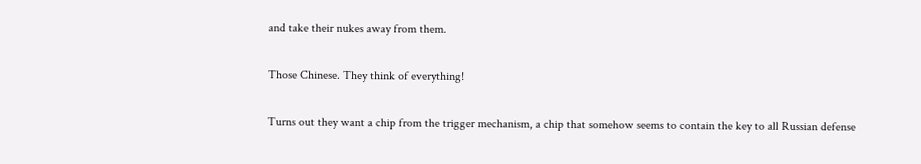and take their nukes away from them.

Those Chinese. They think of everything!

Turns out they want a chip from the trigger mechanism, a chip that somehow seems to contain the key to all Russian defense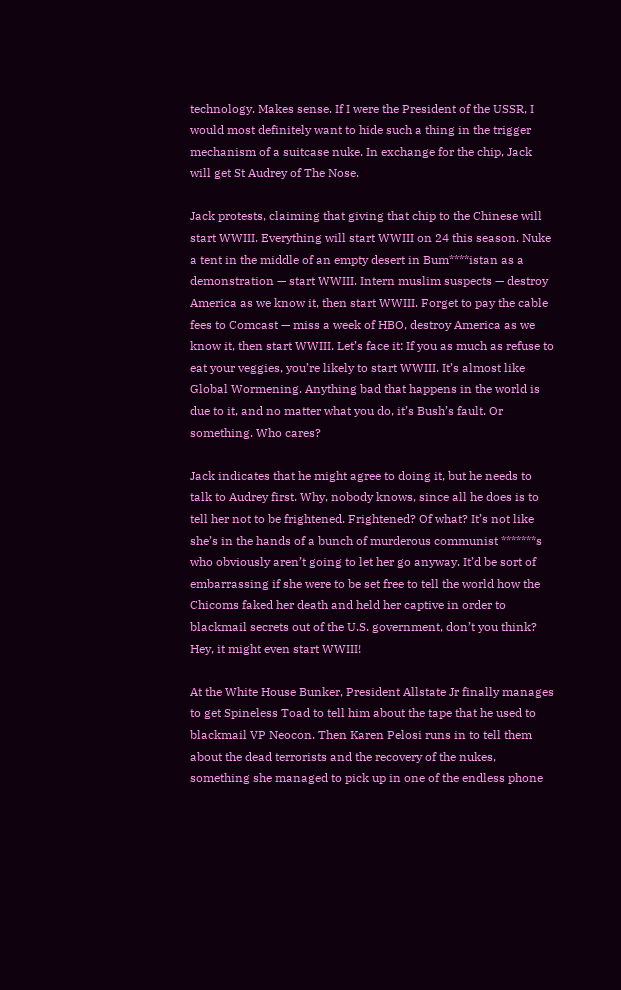technology. Makes sense. If I were the President of the USSR, I would most definitely want to hide such a thing in the trigger mechanism of a suitcase nuke. In exchange for the chip, Jack will get St Audrey of The Nose.

Jack protests, claiming that giving that chip to the Chinese will start WWIII. Everything will start WWIII on 24 this season. Nuke a tent in the middle of an empty desert in Bum****istan as a demonstration — start WWIII. Intern muslim suspects — destroy America as we know it, then start WWIII. Forget to pay the cable fees to Comcast — miss a week of HBO, destroy America as we know it, then start WWIII. Let’s face it: If you as much as refuse to eat your veggies, you’re likely to start WWIII. It’s almost like Global Wormening. Anything bad that happens in the world is due to it, and no matter what you do, it’s Bush’s fault. Or something. Who cares?

Jack indicates that he might agree to doing it, but he needs to talk to Audrey first. Why, nobody knows, since all he does is to tell her not to be frightened. Frightened? Of what? It’s not like she’s in the hands of a bunch of murderous communist *******s who obviously aren’t going to let her go anyway. It’d be sort of embarrassing if she were to be set free to tell the world how the Chicoms faked her death and held her captive in order to blackmail secrets out of the U.S. government, don’t you think? Hey, it might even start WWIII!

At the White House Bunker, President Allstate Jr finally manages to get Spineless Toad to tell him about the tape that he used to blackmail VP Neocon. Then Karen Pelosi runs in to tell them about the dead terrorists and the recovery of the nukes, something she managed to pick up in one of the endless phone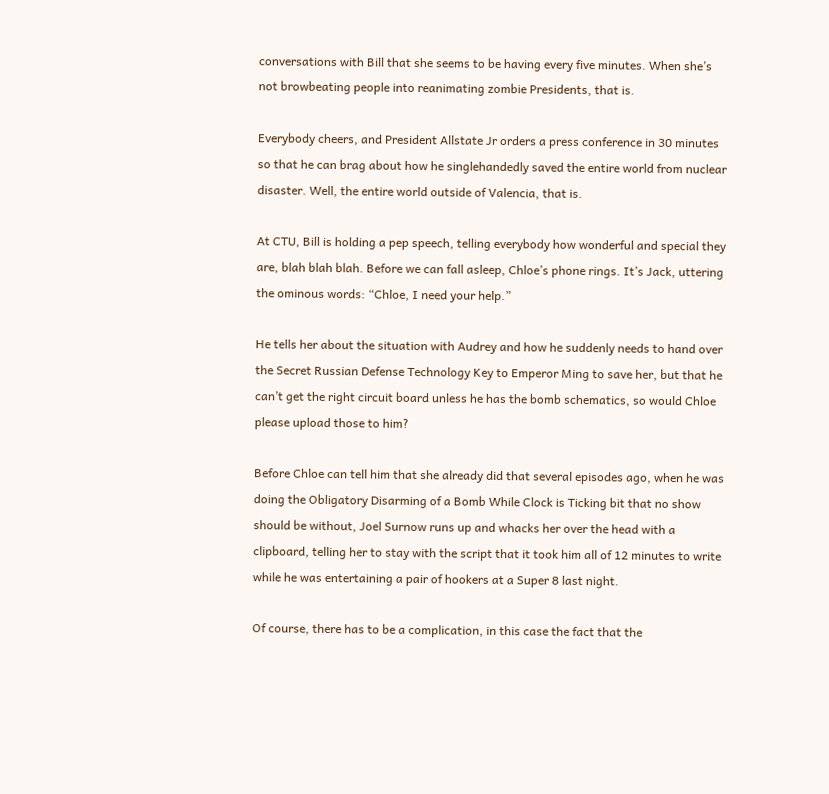conversations with Bill that she seems to be having every five minutes. When she’s not browbeating people into reanimating zombie Presidents, that is.

Everybody cheers, and President Allstate Jr orders a press conference in 30 minutes so that he can brag about how he singlehandedly saved the entire world from nuclear disaster. Well, the entire world outside of Valencia, that is.

At CTU, Bill is holding a pep speech, telling everybody how wonderful and special they are, blah blah blah. Before we can fall asleep, Chloe’s phone rings. It’s Jack, uttering the ominous words: “Chloe, I need your help.”

He tells her about the situation with Audrey and how he suddenly needs to hand over the Secret Russian Defense Technology Key to Emperor Ming to save her, but that he can’t get the right circuit board unless he has the bomb schematics, so would Chloe please upload those to him?

Before Chloe can tell him that she already did that several episodes ago, when he was doing the Obligatory Disarming of a Bomb While Clock is Ticking bit that no show should be without, Joel Surnow runs up and whacks her over the head with a clipboard, telling her to stay with the script that it took him all of 12 minutes to write while he was entertaining a pair of hookers at a Super 8 last night.

Of course, there has to be a complication, in this case the fact that the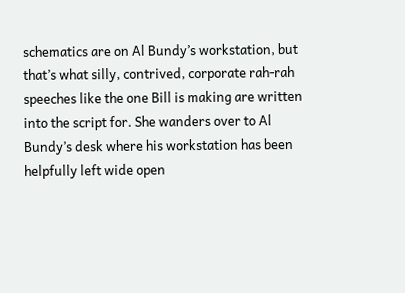schematics are on Al Bundy’s workstation, but that’s what silly, contrived, corporate rah-rah speeches like the one Bill is making are written into the script for. She wanders over to Al Bundy’s desk where his workstation has been helpfully left wide open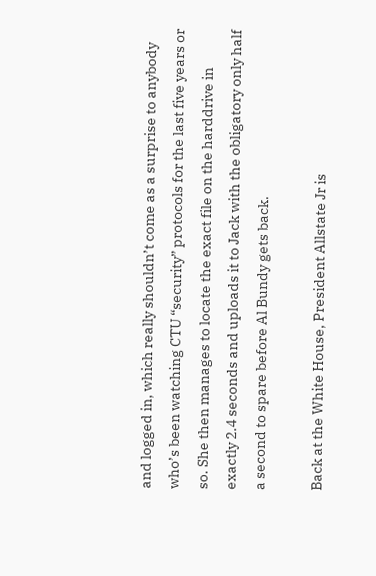and logged in, which really shouldn’t come as a surprise to anybody who’s been watching CTU “security” protocols for the last five years or so. She then manages to locate the exact file on the harddrive in exactly 2.4 seconds and uploads it to Jack with the obligatory only half a second to spare before Al Bundy gets back.

Back at the White House, President Allstate Jr is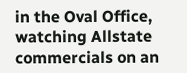in the Oval Office, watching Allstate commercials on an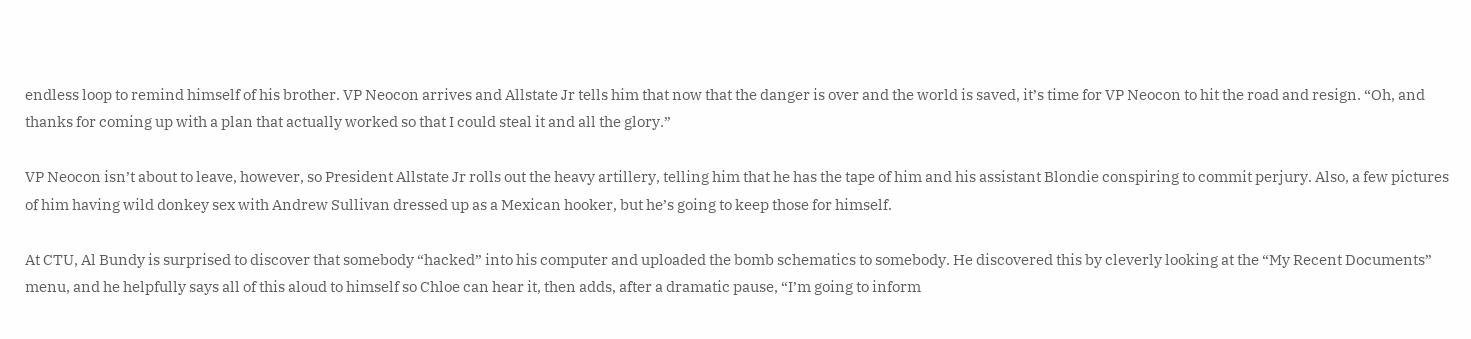endless loop to remind himself of his brother. VP Neocon arrives and Allstate Jr tells him that now that the danger is over and the world is saved, it’s time for VP Neocon to hit the road and resign. “Oh, and thanks for coming up with a plan that actually worked so that I could steal it and all the glory.”

VP Neocon isn’t about to leave, however, so President Allstate Jr rolls out the heavy artillery, telling him that he has the tape of him and his assistant Blondie conspiring to commit perjury. Also, a few pictures of him having wild donkey sex with Andrew Sullivan dressed up as a Mexican hooker, but he’s going to keep those for himself.

At CTU, Al Bundy is surprised to discover that somebody “hacked” into his computer and uploaded the bomb schematics to somebody. He discovered this by cleverly looking at the “My Recent Documents” menu, and he helpfully says all of this aloud to himself so Chloe can hear it, then adds, after a dramatic pause, “I’m going to inform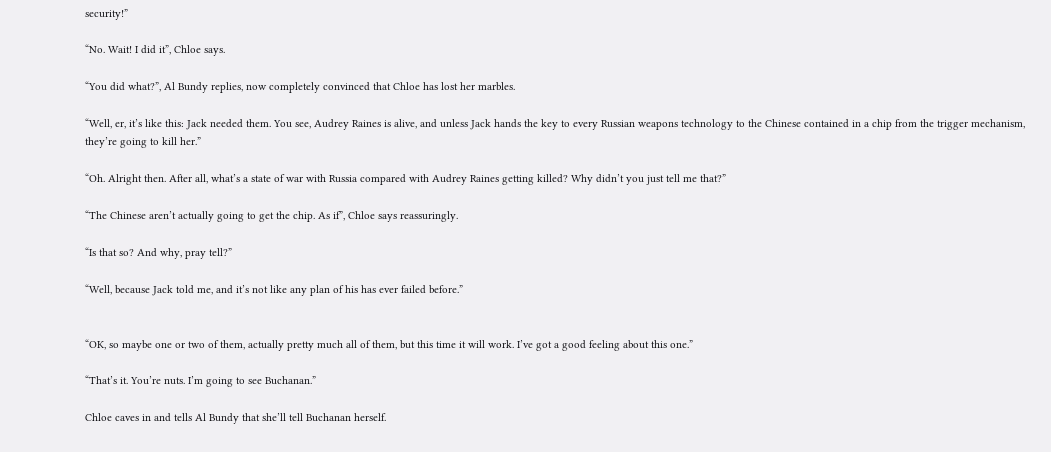security!”

“No. Wait! I did it”, Chloe says.

“You did what?”, Al Bundy replies, now completely convinced that Chloe has lost her marbles.

“Well, er, it’s like this: Jack needed them. You see, Audrey Raines is alive, and unless Jack hands the key to every Russian weapons technology to the Chinese contained in a chip from the trigger mechanism, they’re going to kill her.”

“Oh. Alright then. After all, what’s a state of war with Russia compared with Audrey Raines getting killed? Why didn’t you just tell me that?”

“The Chinese aren’t actually going to get the chip. As if”, Chloe says reassuringly.

“Is that so? And why, pray tell?”

“Well, because Jack told me, and it’s not like any plan of his has ever failed before.”


“OK, so maybe one or two of them, actually pretty much all of them, but this time it will work. I’ve got a good feeling about this one.”

“That’s it. You’re nuts. I’m going to see Buchanan.”

Chloe caves in and tells Al Bundy that she’ll tell Buchanan herself.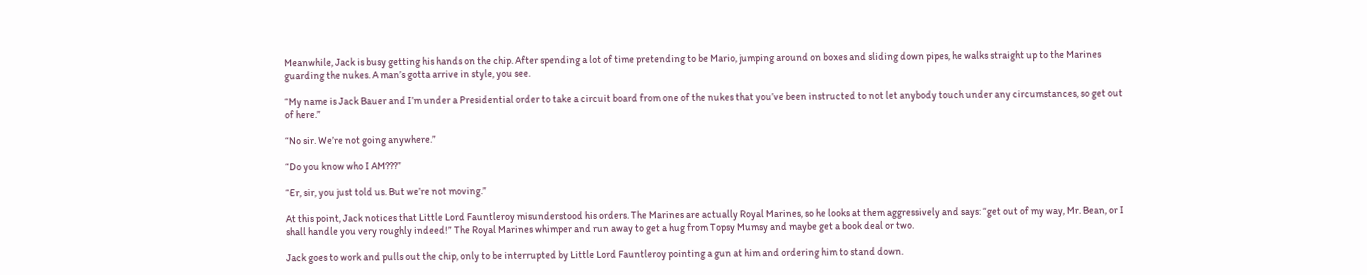Meanwhile, Jack is busy getting his hands on the chip. After spending a lot of time pretending to be Mario, jumping around on boxes and sliding down pipes, he walks straight up to the Marines guarding the nukes. A man’s gotta arrive in style, you see.

“My name is Jack Bauer and I’m under a Presidential order to take a circuit board from one of the nukes that you’ve been instructed to not let anybody touch under any circumstances, so get out of here.”

“No sir. We’re not going anywhere.”

“Do you know who I AM???”

“Er, sir, you just told us. But we’re not moving.”

At this point, Jack notices that Little Lord Fauntleroy misunderstood his orders. The Marines are actually Royal Marines, so he looks at them aggressively and says: “get out of my way, Mr. Bean, or I shall handle you very roughly indeed!” The Royal Marines whimper and run away to get a hug from Topsy Mumsy and maybe get a book deal or two.

Jack goes to work and pulls out the chip, only to be interrupted by Little Lord Fauntleroy pointing a gun at him and ordering him to stand down.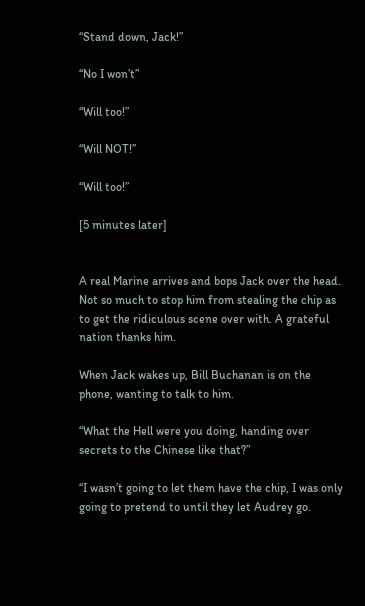“Stand down, Jack!”

“No I won’t”

“Will too!”

“Will NOT!”

“Will too!”

[5 minutes later]


A real Marine arrives and bops Jack over the head. Not so much to stop him from stealing the chip as to get the ridiculous scene over with. A grateful nation thanks him.

When Jack wakes up, Bill Buchanan is on the phone, wanting to talk to him.

“What the Hell were you doing, handing over secrets to the Chinese like that?”

“I wasn’t going to let them have the chip, I was only going to pretend to until they let Audrey go.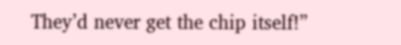They’d never get the chip itself!”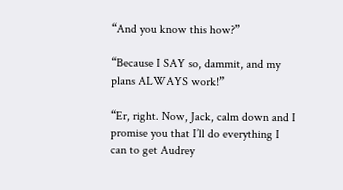“And you know this how?”

“Because I SAY so, dammit, and my plans ALWAYS work!”

“Er, right. Now, Jack, calm down and I promise you that I’ll do everything I can to get Audrey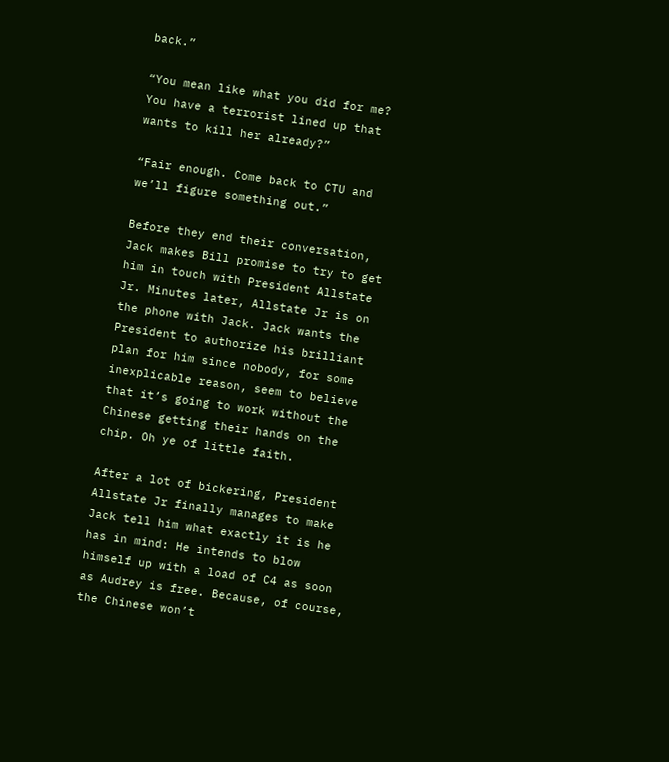back.”

“You mean like what you did for me? You have a terrorist lined up that wants to kill her already?”

“Fair enough. Come back to CTU and we’ll figure something out.”

Before they end their conversation, Jack makes Bill promise to try to get him in touch with President Allstate Jr. Minutes later, Allstate Jr is on the phone with Jack. Jack wants the President to authorize his brilliant plan for him since nobody, for some inexplicable reason, seem to believe that it’s going to work without the Chinese getting their hands on the chip. Oh ye of little faith.

After a lot of bickering, President Allstate Jr finally manages to make Jack tell him what exactly it is he has in mind: He intends to blow himself up with a load of C4 as soon as Audrey is free. Because, of course, the Chinese won’t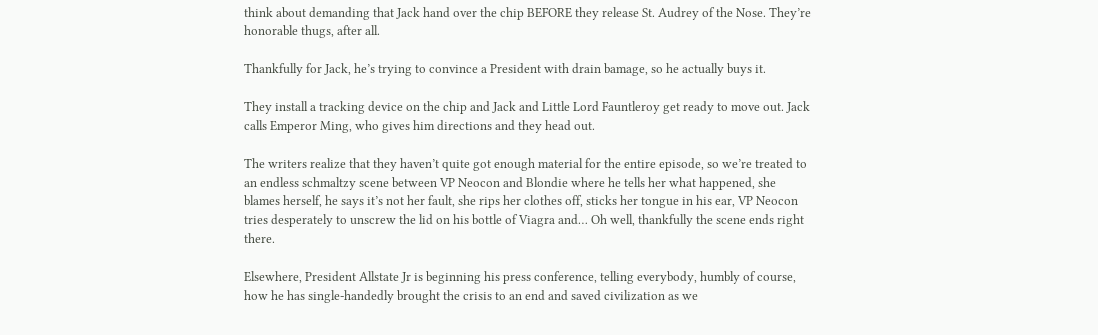think about demanding that Jack hand over the chip BEFORE they release St. Audrey of the Nose. They’re honorable thugs, after all.

Thankfully for Jack, he’s trying to convince a President with drain bamage, so he actually buys it.

They install a tracking device on the chip and Jack and Little Lord Fauntleroy get ready to move out. Jack calls Emperor Ming, who gives him directions and they head out.

The writers realize that they haven’t quite got enough material for the entire episode, so we’re treated to an endless schmaltzy scene between VP Neocon and Blondie where he tells her what happened, she blames herself, he says it’s not her fault, she rips her clothes off, sticks her tongue in his ear, VP Neocon tries desperately to unscrew the lid on his bottle of Viagra and… Oh well, thankfully the scene ends right there.

Elsewhere, President Allstate Jr is beginning his press conference, telling everybody, humbly of course, how he has single-handedly brought the crisis to an end and saved civilization as we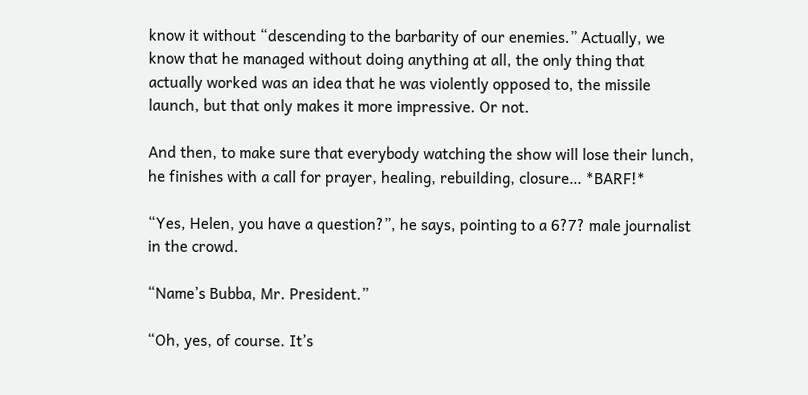know it without “descending to the barbarity of our enemies.” Actually, we know that he managed without doing anything at all, the only thing that actually worked was an idea that he was violently opposed to, the missile launch, but that only makes it more impressive. Or not.

And then, to make sure that everybody watching the show will lose their lunch, he finishes with a call for prayer, healing, rebuilding, closure… *BARF!*

“Yes, Helen, you have a question?”, he says, pointing to a 6?7? male journalist in the crowd.

“Name’s Bubba, Mr. President.”

“Oh, yes, of course. It’s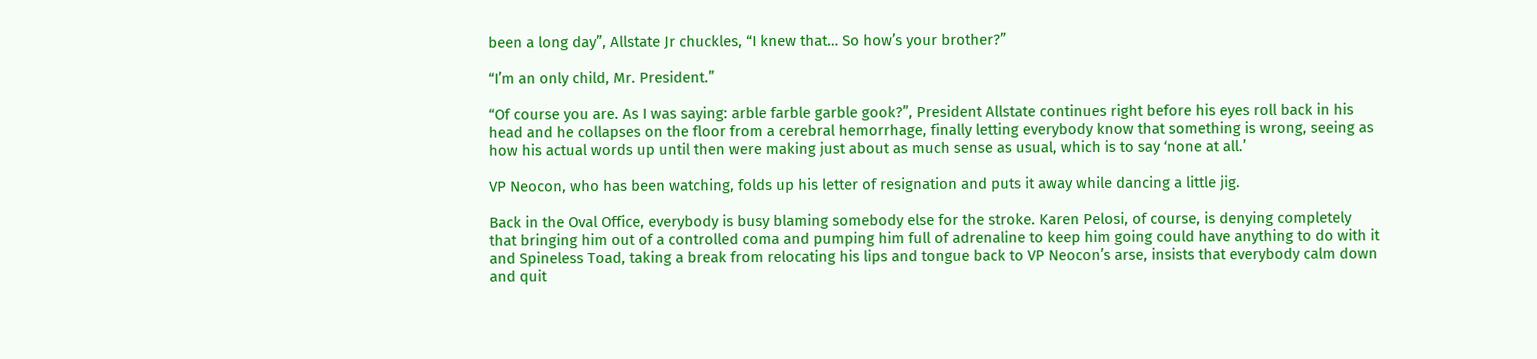been a long day”, Allstate Jr chuckles, “I knew that… So how’s your brother?”

“I’m an only child, Mr. President.”

“Of course you are. As I was saying: arble farble garble gook?”, President Allstate continues right before his eyes roll back in his head and he collapses on the floor from a cerebral hemorrhage, finally letting everybody know that something is wrong, seeing as how his actual words up until then were making just about as much sense as usual, which is to say ‘none at all.’

VP Neocon, who has been watching, folds up his letter of resignation and puts it away while dancing a little jig.

Back in the Oval Office, everybody is busy blaming somebody else for the stroke. Karen Pelosi, of course, is denying completely that bringing him out of a controlled coma and pumping him full of adrenaline to keep him going could have anything to do with it and Spineless Toad, taking a break from relocating his lips and tongue back to VP Neocon’s arse, insists that everybody calm down and quit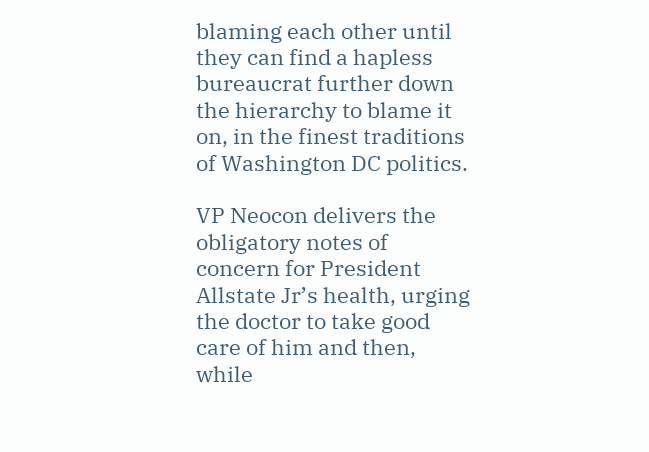blaming each other until they can find a hapless bureaucrat further down the hierarchy to blame it on, in the finest traditions of Washington DC politics.

VP Neocon delivers the obligatory notes of concern for President Allstate Jr’s health, urging the doctor to take good care of him and then, while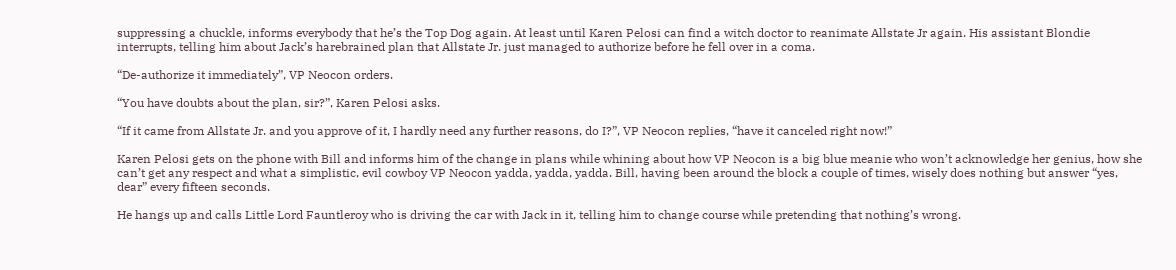suppressing a chuckle, informs everybody that he’s the Top Dog again. At least until Karen Pelosi can find a witch doctor to reanimate Allstate Jr again. His assistant Blondie interrupts, telling him about Jack’s harebrained plan that Allstate Jr. just managed to authorize before he fell over in a coma.

“De-authorize it immediately”, VP Neocon orders.

“You have doubts about the plan, sir?”, Karen Pelosi asks.

“If it came from Allstate Jr. and you approve of it, I hardly need any further reasons, do I?”, VP Neocon replies, “have it canceled right now!”

Karen Pelosi gets on the phone with Bill and informs him of the change in plans while whining about how VP Neocon is a big blue meanie who won’t acknowledge her genius, how she can’t get any respect and what a simplistic, evil cowboy VP Neocon yadda, yadda, yadda. Bill, having been around the block a couple of times, wisely does nothing but answer “yes, dear” every fifteen seconds.

He hangs up and calls Little Lord Fauntleroy who is driving the car with Jack in it, telling him to change course while pretending that nothing’s wrong.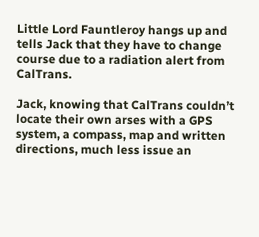Little Lord Fauntleroy hangs up and tells Jack that they have to change course due to a radiation alert from CalTrans.

Jack, knowing that CalTrans couldn’t locate their own arses with a GPS system, a compass, map and written directions, much less issue an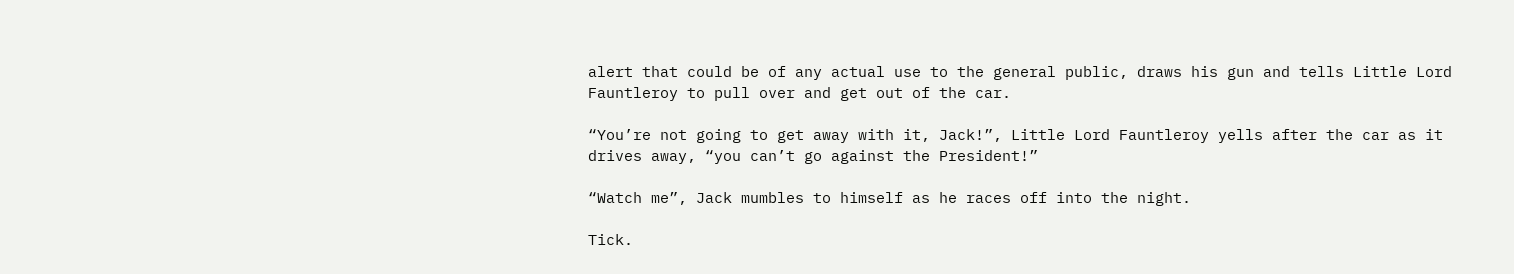alert that could be of any actual use to the general public, draws his gun and tells Little Lord Fauntleroy to pull over and get out of the car.

“You’re not going to get away with it, Jack!”, Little Lord Fauntleroy yells after the car as it drives away, “you can’t go against the President!”

“Watch me”, Jack mumbles to himself as he races off into the night.

Tick.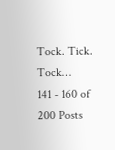Tock. Tick. Tock…
141 - 160 of 200 Posts